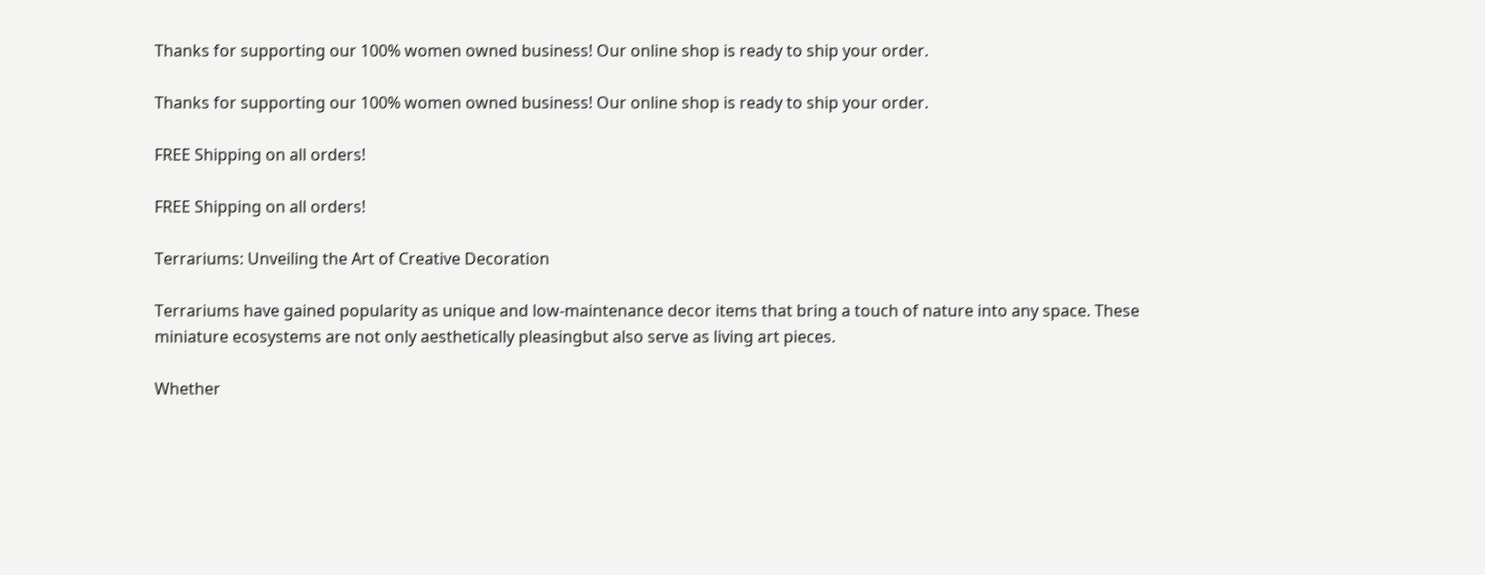Thanks for supporting our 100% women owned business! Our online shop is ready to ship your order.

Thanks for supporting our 100% women owned business! Our online shop is ready to ship your order.

FREE Shipping on all orders!

FREE Shipping on all orders!

Terrariums: Unveiling the Art of Creative Decoration

Terrariums have gained popularity as unique and low-maintenance decor items that bring a touch of nature into any space. These miniature ecosystems are not only aesthetically pleasingbut also serve as living art pieces.

Whether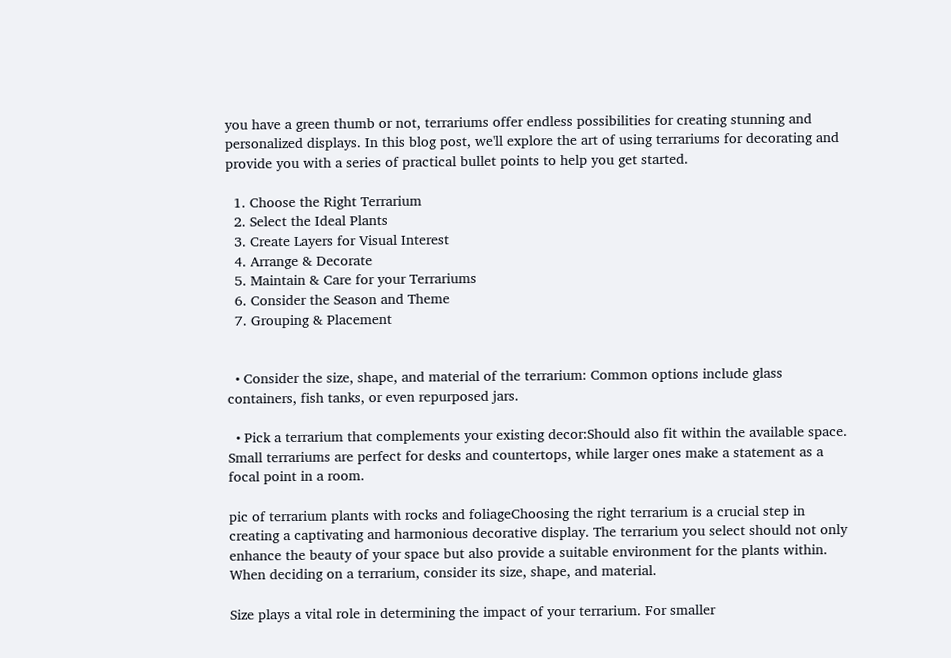you have a green thumb or not, terrariums offer endless possibilities for creating stunning and personalized displays. In this blog post, we'll explore the art of using terrariums for decorating and provide you with a series of practical bullet points to help you get started.

  1. Choose the Right Terrarium
  2. Select the Ideal Plants
  3. Create Layers for Visual Interest
  4. Arrange & Decorate
  5. Maintain & Care for your Terrariums
  6. Consider the Season and Theme
  7. Grouping & Placement


  • Consider the size, shape, and material of the terrarium: Common options include glass containers, fish tanks, or even repurposed jars.

  • Pick a terrarium that complements your existing decor:Should also fit within the available space. Small terrariums are perfect for desks and countertops, while larger ones make a statement as a focal point in a room.

pic of terrarium plants with rocks and foliageChoosing the right terrarium is a crucial step in creating a captivating and harmonious decorative display. The terrarium you select should not only enhance the beauty of your space but also provide a suitable environment for the plants within. When deciding on a terrarium, consider its size, shape, and material.

Size plays a vital role in determining the impact of your terrarium. For smaller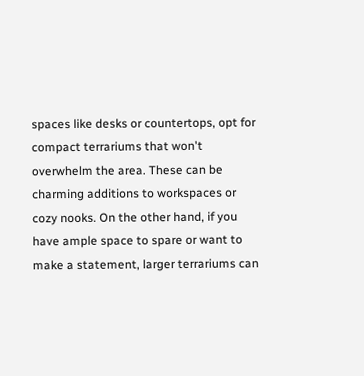spaces like desks or countertops, opt for compact terrariums that won't overwhelm the area. These can be charming additions to workspaces or cozy nooks. On the other hand, if you have ample space to spare or want to make a statement, larger terrariums can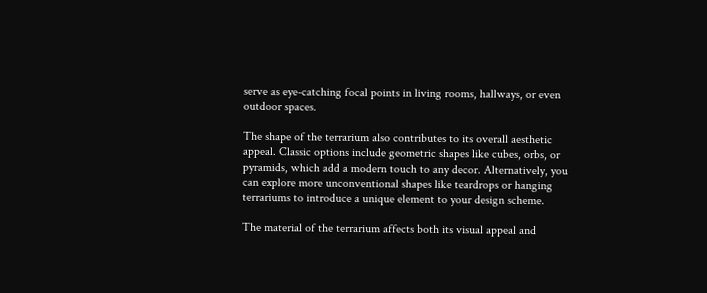serve as eye-catching focal points in living rooms, hallways, or even outdoor spaces.

The shape of the terrarium also contributes to its overall aesthetic appeal. Classic options include geometric shapes like cubes, orbs, or pyramids, which add a modern touch to any decor. Alternatively, you can explore more unconventional shapes like teardrops or hanging terrariums to introduce a unique element to your design scheme.

The material of the terrarium affects both its visual appeal and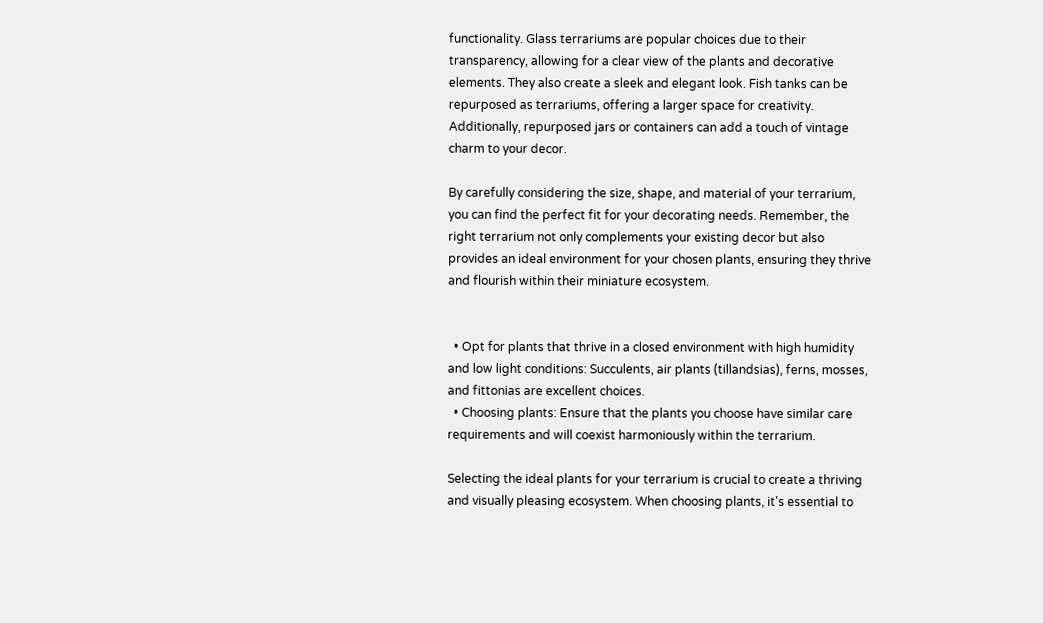functionality. Glass terrariums are popular choices due to their transparency, allowing for a clear view of the plants and decorative elements. They also create a sleek and elegant look. Fish tanks can be repurposed as terrariums, offering a larger space for creativity. Additionally, repurposed jars or containers can add a touch of vintage charm to your decor.

By carefully considering the size, shape, and material of your terrarium, you can find the perfect fit for your decorating needs. Remember, the right terrarium not only complements your existing decor but also provides an ideal environment for your chosen plants, ensuring they thrive and flourish within their miniature ecosystem.


  • Opt for plants that thrive in a closed environment with high humidity and low light conditions: Succulents, air plants (tillandsias), ferns, mosses, and fittonias are excellent choices.
  • Choosing plants: Ensure that the plants you choose have similar care requirements and will coexist harmoniously within the terrarium.

Selecting the ideal plants for your terrarium is crucial to create a thriving and visually pleasing ecosystem. When choosing plants, it's essential to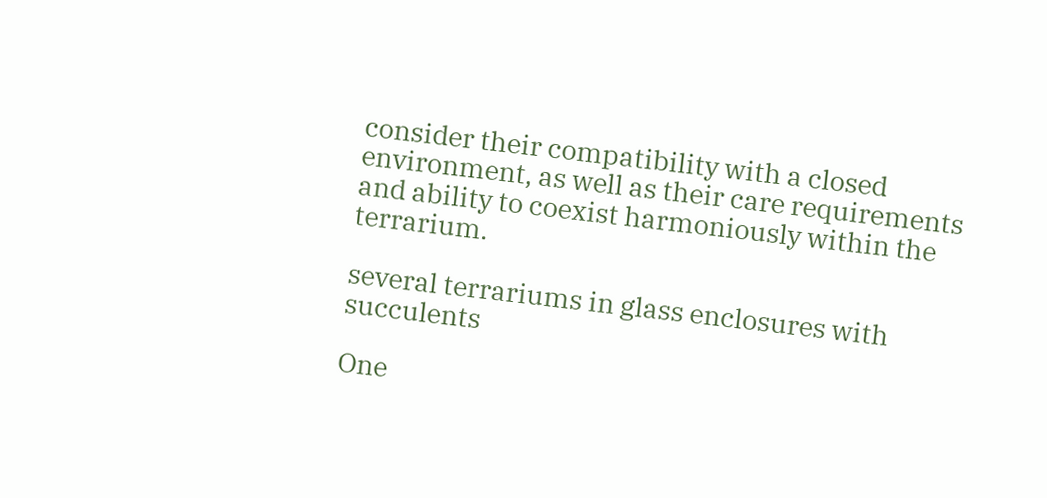consider their compatibility with a closed environment, as well as their care requirements and ability to coexist harmoniously within the terrarium.

several terrariums in glass enclosures with succulents

One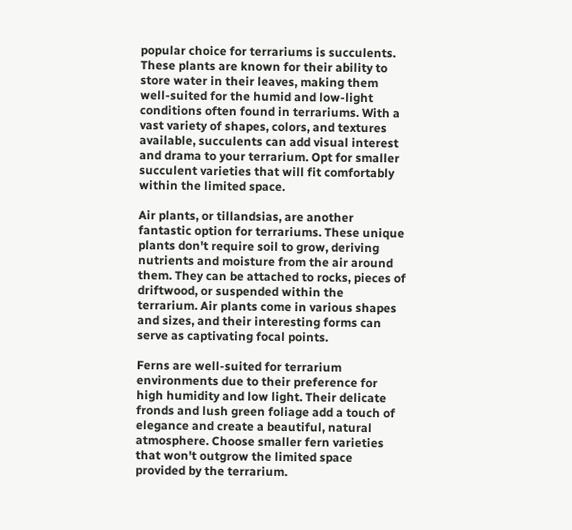popular choice for terrariums is succulents. These plants are known for their ability to store water in their leaves, making them well-suited for the humid and low-light conditions often found in terrariums. With a vast variety of shapes, colors, and textures available, succulents can add visual interest and drama to your terrarium. Opt for smaller succulent varieties that will fit comfortably within the limited space.

Air plants, or tillandsias, are another fantastic option for terrariums. These unique plants don't require soil to grow, deriving nutrients and moisture from the air around them. They can be attached to rocks, pieces of driftwood, or suspended within the terrarium. Air plants come in various shapes and sizes, and their interesting forms can serve as captivating focal points.

Ferns are well-suited for terrarium environments due to their preference for high humidity and low light. Their delicate fronds and lush green foliage add a touch of elegance and create a beautiful, natural atmosphere. Choose smaller fern varieties that won't outgrow the limited space provided by the terrarium.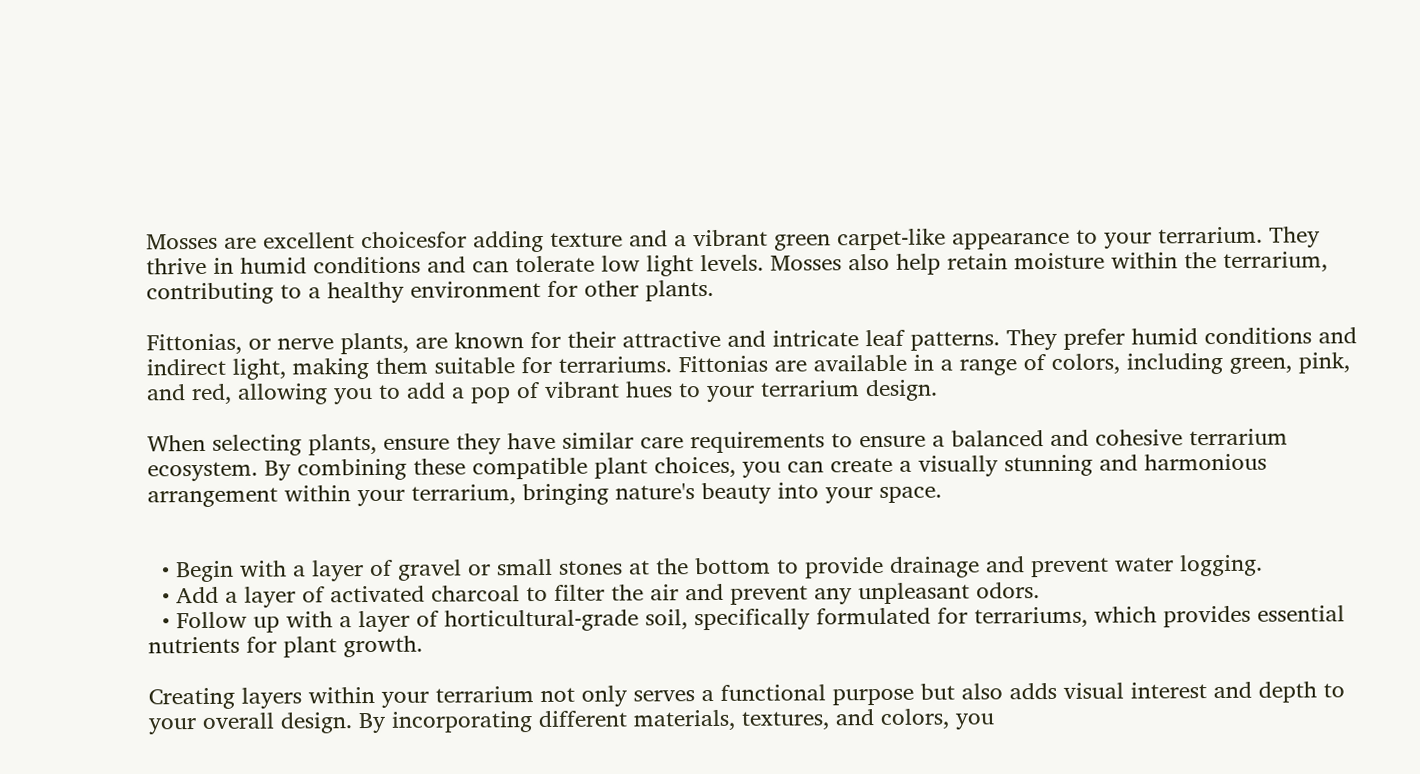Mosses are excellent choicesfor adding texture and a vibrant green carpet-like appearance to your terrarium. They thrive in humid conditions and can tolerate low light levels. Mosses also help retain moisture within the terrarium, contributing to a healthy environment for other plants.

Fittonias, or nerve plants, are known for their attractive and intricate leaf patterns. They prefer humid conditions and indirect light, making them suitable for terrariums. Fittonias are available in a range of colors, including green, pink, and red, allowing you to add a pop of vibrant hues to your terrarium design.

When selecting plants, ensure they have similar care requirements to ensure a balanced and cohesive terrarium ecosystem. By combining these compatible plant choices, you can create a visually stunning and harmonious arrangement within your terrarium, bringing nature's beauty into your space.


  • Begin with a layer of gravel or small stones at the bottom to provide drainage and prevent water logging.
  • Add a layer of activated charcoal to filter the air and prevent any unpleasant odors.
  • Follow up with a layer of horticultural-grade soil, specifically formulated for terrariums, which provides essential nutrients for plant growth.

Creating layers within your terrarium not only serves a functional purpose but also adds visual interest and depth to your overall design. By incorporating different materials, textures, and colors, you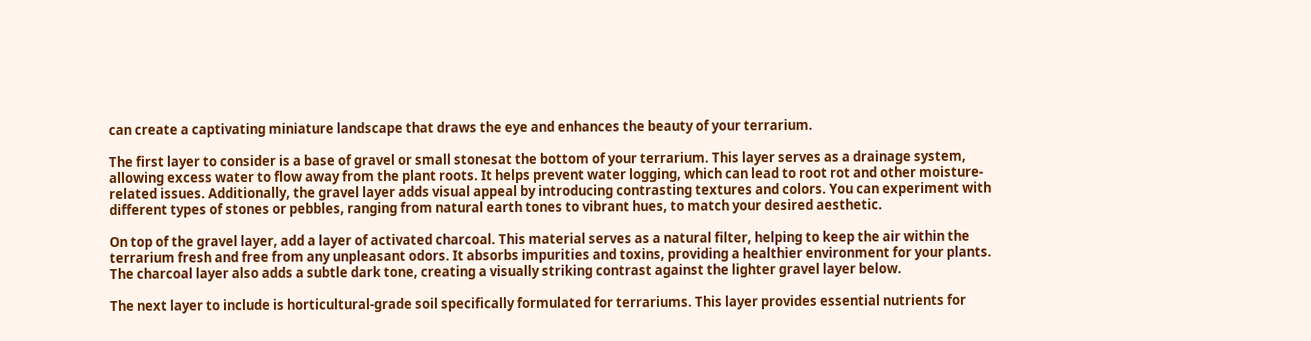can create a captivating miniature landscape that draws the eye and enhances the beauty of your terrarium.

The first layer to consider is a base of gravel or small stonesat the bottom of your terrarium. This layer serves as a drainage system, allowing excess water to flow away from the plant roots. It helps prevent water logging, which can lead to root rot and other moisture-related issues. Additionally, the gravel layer adds visual appeal by introducing contrasting textures and colors. You can experiment with different types of stones or pebbles, ranging from natural earth tones to vibrant hues, to match your desired aesthetic.

On top of the gravel layer, add a layer of activated charcoal. This material serves as a natural filter, helping to keep the air within the terrarium fresh and free from any unpleasant odors. It absorbs impurities and toxins, providing a healthier environment for your plants. The charcoal layer also adds a subtle dark tone, creating a visually striking contrast against the lighter gravel layer below.

The next layer to include is horticultural-grade soil specifically formulated for terrariums. This layer provides essential nutrients for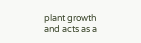plant growth and acts as a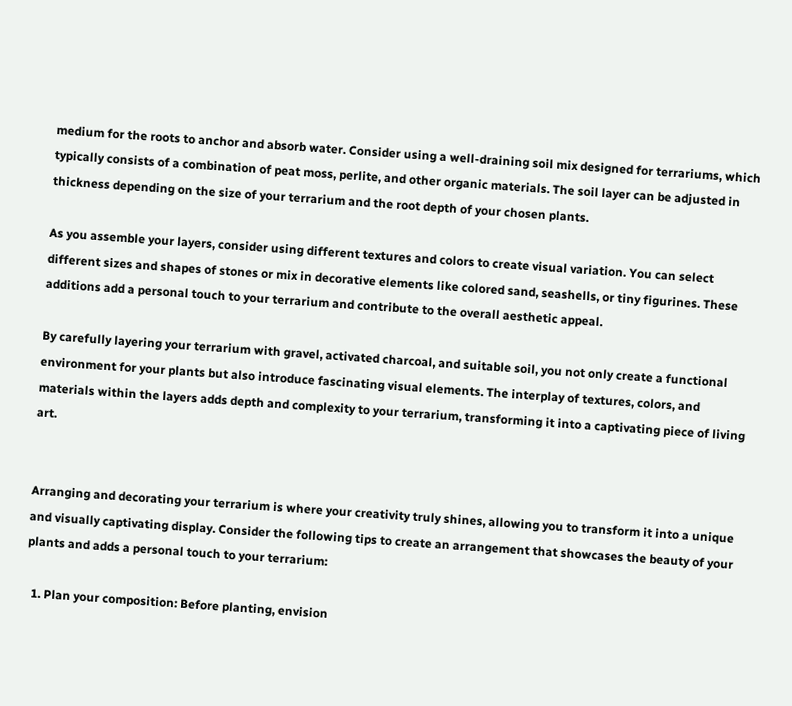medium for the roots to anchor and absorb water. Consider using a well-draining soil mix designed for terrariums, which typically consists of a combination of peat moss, perlite, and other organic materials. The soil layer can be adjusted in thickness depending on the size of your terrarium and the root depth of your chosen plants.

As you assemble your layers, consider using different textures and colors to create visual variation. You can select different sizes and shapes of stones or mix in decorative elements like colored sand, seashells, or tiny figurines. These additions add a personal touch to your terrarium and contribute to the overall aesthetic appeal.

By carefully layering your terrarium with gravel, activated charcoal, and suitable soil, you not only create a functional environment for your plants but also introduce fascinating visual elements. The interplay of textures, colors, and materials within the layers adds depth and complexity to your terrarium, transforming it into a captivating piece of living art.


Arranging and decorating your terrarium is where your creativity truly shines, allowing you to transform it into a unique and visually captivating display. Consider the following tips to create an arrangement that showcases the beauty of your plants and adds a personal touch to your terrarium:

  1. Plan your composition: Before planting, envision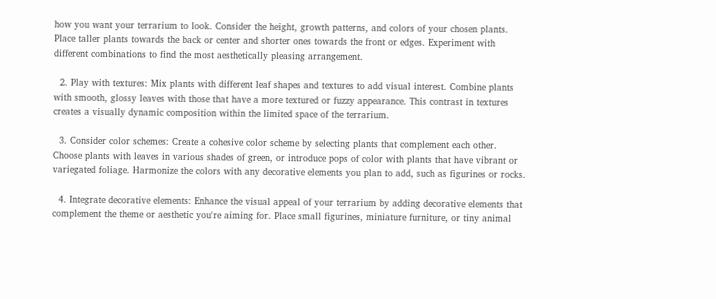how you want your terrarium to look. Consider the height, growth patterns, and colors of your chosen plants. Place taller plants towards the back or center and shorter ones towards the front or edges. Experiment with different combinations to find the most aesthetically pleasing arrangement.

  2. Play with textures: Mix plants with different leaf shapes and textures to add visual interest. Combine plants with smooth, glossy leaves with those that have a more textured or fuzzy appearance. This contrast in textures creates a visually dynamic composition within the limited space of the terrarium.

  3. Consider color schemes: Create a cohesive color scheme by selecting plants that complement each other. Choose plants with leaves in various shades of green, or introduce pops of color with plants that have vibrant or variegated foliage. Harmonize the colors with any decorative elements you plan to add, such as figurines or rocks.

  4. Integrate decorative elements: Enhance the visual appeal of your terrarium by adding decorative elements that complement the theme or aesthetic you're aiming for. Place small figurines, miniature furniture, or tiny animal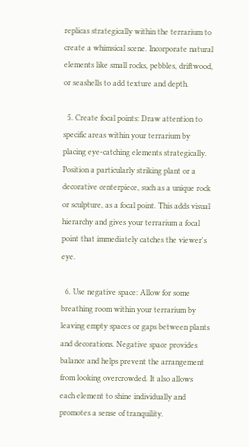replicas strategically within the terrarium to create a whimsical scene. Incorporate natural elements like small rocks, pebbles, driftwood, or seashells to add texture and depth.

  5. Create focal points: Draw attention to specific areas within your terrarium by placing eye-catching elements strategically. Position a particularly striking plant or a decorative centerpiece, such as a unique rock or sculpture, as a focal point. This adds visual hierarchy and gives your terrarium a focal point that immediately catches the viewer's eye.

  6. Use negative space: Allow for some breathing room within your terrarium by leaving empty spaces or gaps between plants and decorations. Negative space provides balance and helps prevent the arrangement from looking overcrowded. It also allows each element to shine individually and promotes a sense of tranquility.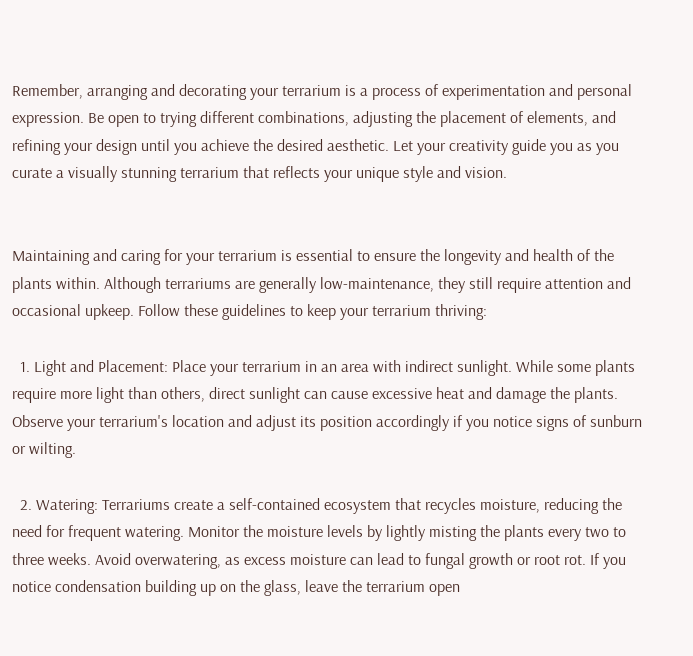Remember, arranging and decorating your terrarium is a process of experimentation and personal expression. Be open to trying different combinations, adjusting the placement of elements, and refining your design until you achieve the desired aesthetic. Let your creativity guide you as you curate a visually stunning terrarium that reflects your unique style and vision.


Maintaining and caring for your terrarium is essential to ensure the longevity and health of the plants within. Although terrariums are generally low-maintenance, they still require attention and occasional upkeep. Follow these guidelines to keep your terrarium thriving:

  1. Light and Placement: Place your terrarium in an area with indirect sunlight. While some plants require more light than others, direct sunlight can cause excessive heat and damage the plants. Observe your terrarium's location and adjust its position accordingly if you notice signs of sunburn or wilting.

  2. Watering: Terrariums create a self-contained ecosystem that recycles moisture, reducing the need for frequent watering. Monitor the moisture levels by lightly misting the plants every two to three weeks. Avoid overwatering, as excess moisture can lead to fungal growth or root rot. If you notice condensation building up on the glass, leave the terrarium open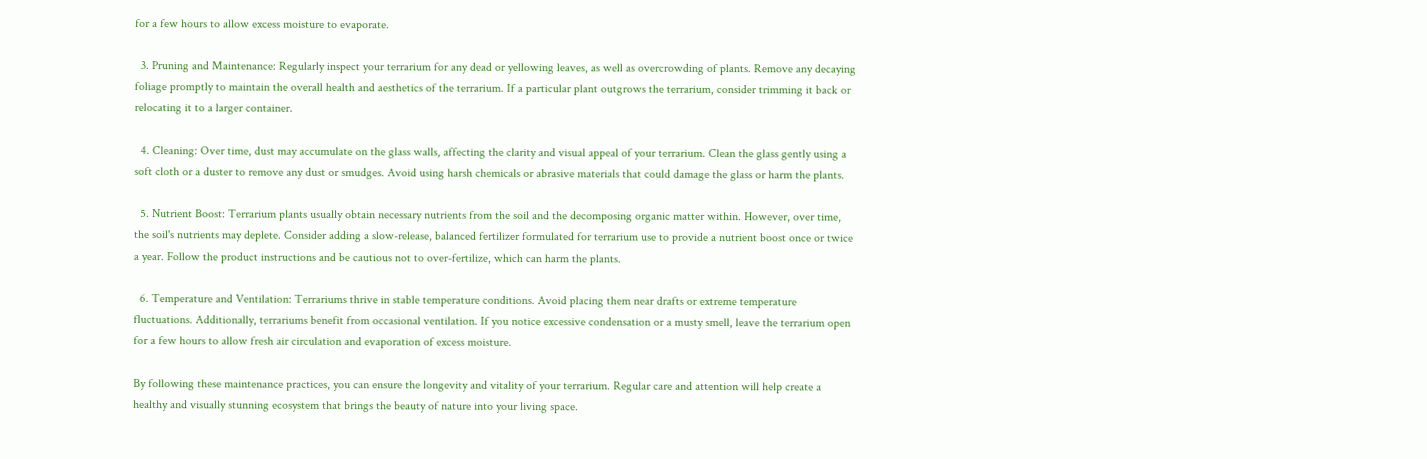for a few hours to allow excess moisture to evaporate.

  3. Pruning and Maintenance: Regularly inspect your terrarium for any dead or yellowing leaves, as well as overcrowding of plants. Remove any decaying foliage promptly to maintain the overall health and aesthetics of the terrarium. If a particular plant outgrows the terrarium, consider trimming it back or relocating it to a larger container.

  4. Cleaning: Over time, dust may accumulate on the glass walls, affecting the clarity and visual appeal of your terrarium. Clean the glass gently using a soft cloth or a duster to remove any dust or smudges. Avoid using harsh chemicals or abrasive materials that could damage the glass or harm the plants.

  5. Nutrient Boost: Terrarium plants usually obtain necessary nutrients from the soil and the decomposing organic matter within. However, over time, the soil's nutrients may deplete. Consider adding a slow-release, balanced fertilizer formulated for terrarium use to provide a nutrient boost once or twice a year. Follow the product instructions and be cautious not to over-fertilize, which can harm the plants.

  6. Temperature and Ventilation: Terrariums thrive in stable temperature conditions. Avoid placing them near drafts or extreme temperature fluctuations. Additionally, terrariums benefit from occasional ventilation. If you notice excessive condensation or a musty smell, leave the terrarium open for a few hours to allow fresh air circulation and evaporation of excess moisture.

By following these maintenance practices, you can ensure the longevity and vitality of your terrarium. Regular care and attention will help create a healthy and visually stunning ecosystem that brings the beauty of nature into your living space.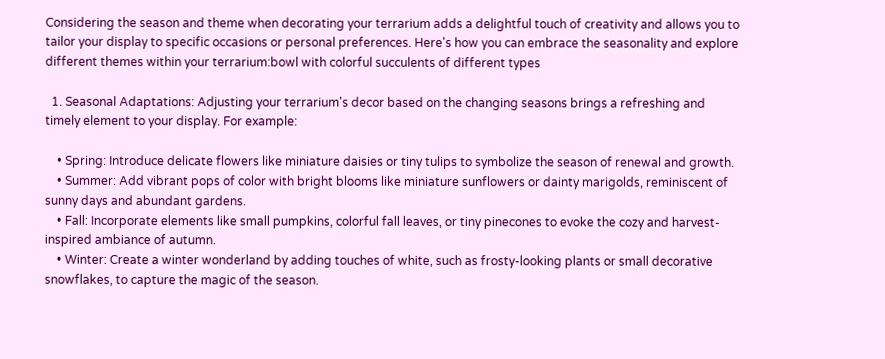Considering the season and theme when decorating your terrarium adds a delightful touch of creativity and allows you to tailor your display to specific occasions or personal preferences. Here's how you can embrace the seasonality and explore different themes within your terrarium:bowl with colorful succulents of different types

  1. Seasonal Adaptations: Adjusting your terrarium's decor based on the changing seasons brings a refreshing and timely element to your display. For example:

    • Spring: Introduce delicate flowers like miniature daisies or tiny tulips to symbolize the season of renewal and growth.
    • Summer: Add vibrant pops of color with bright blooms like miniature sunflowers or dainty marigolds, reminiscent of sunny days and abundant gardens.
    • Fall: Incorporate elements like small pumpkins, colorful fall leaves, or tiny pinecones to evoke the cozy and harvest-inspired ambiance of autumn.
    • Winter: Create a winter wonderland by adding touches of white, such as frosty-looking plants or small decorative snowflakes, to capture the magic of the season.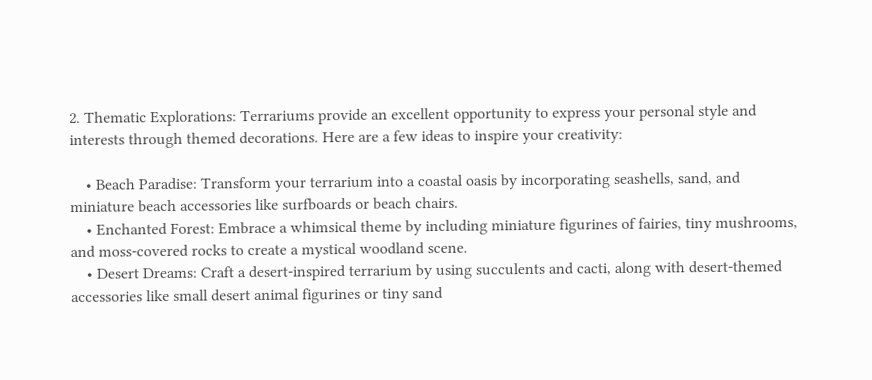2. Thematic Explorations: Terrariums provide an excellent opportunity to express your personal style and interests through themed decorations. Here are a few ideas to inspire your creativity:

    • Beach Paradise: Transform your terrarium into a coastal oasis by incorporating seashells, sand, and miniature beach accessories like surfboards or beach chairs.
    • Enchanted Forest: Embrace a whimsical theme by including miniature figurines of fairies, tiny mushrooms, and moss-covered rocks to create a mystical woodland scene.
    • Desert Dreams: Craft a desert-inspired terrarium by using succulents and cacti, along with desert-themed accessories like small desert animal figurines or tiny sand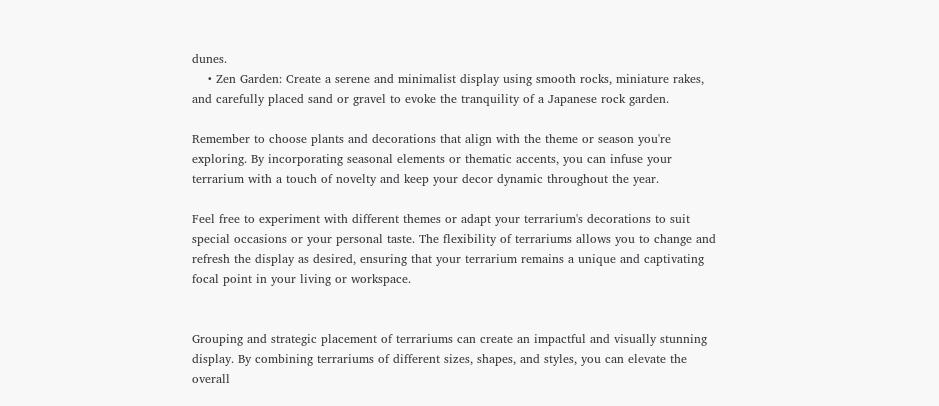dunes.
    • Zen Garden: Create a serene and minimalist display using smooth rocks, miniature rakes, and carefully placed sand or gravel to evoke the tranquility of a Japanese rock garden.

Remember to choose plants and decorations that align with the theme or season you're exploring. By incorporating seasonal elements or thematic accents, you can infuse your terrarium with a touch of novelty and keep your decor dynamic throughout the year.

Feel free to experiment with different themes or adapt your terrarium's decorations to suit special occasions or your personal taste. The flexibility of terrariums allows you to change and refresh the display as desired, ensuring that your terrarium remains a unique and captivating focal point in your living or workspace.


Grouping and strategic placement of terrariums can create an impactful and visually stunning display. By combining terrariums of different sizes, shapes, and styles, you can elevate the overall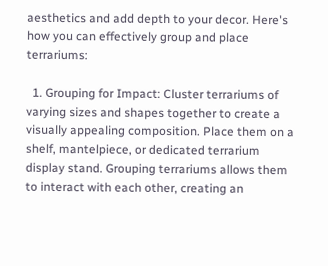aesthetics and add depth to your decor. Here's how you can effectively group and place terrariums:

  1. Grouping for Impact: Cluster terrariums of varying sizes and shapes together to create a visually appealing composition. Place them on a shelf, mantelpiece, or dedicated terrarium display stand. Grouping terrariums allows them to interact with each other, creating an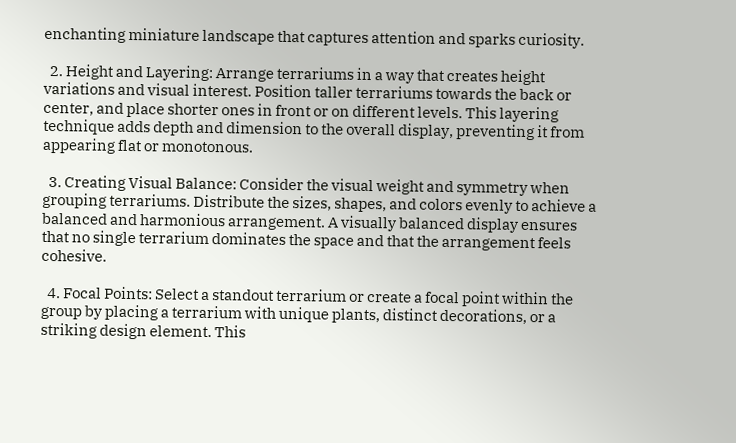enchanting miniature landscape that captures attention and sparks curiosity.

  2. Height and Layering: Arrange terrariums in a way that creates height variations and visual interest. Position taller terrariums towards the back or center, and place shorter ones in front or on different levels. This layering technique adds depth and dimension to the overall display, preventing it from appearing flat or monotonous.

  3. Creating Visual Balance: Consider the visual weight and symmetry when grouping terrariums. Distribute the sizes, shapes, and colors evenly to achieve a balanced and harmonious arrangement. A visually balanced display ensures that no single terrarium dominates the space and that the arrangement feels cohesive.

  4. Focal Points: Select a standout terrarium or create a focal point within the group by placing a terrarium with unique plants, distinct decorations, or a striking design element. This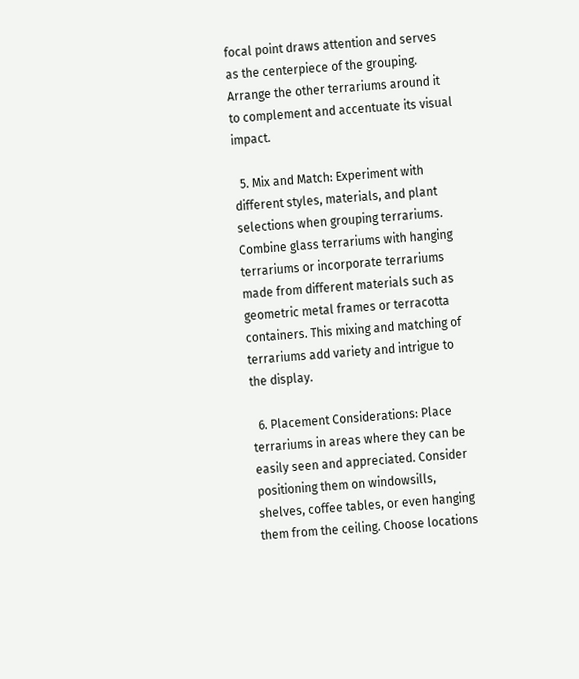focal point draws attention and serves as the centerpiece of the grouping. Arrange the other terrariums around it to complement and accentuate its visual impact.

  5. Mix and Match: Experiment with different styles, materials, and plant selections when grouping terrariums. Combine glass terrariums with hanging terrariums or incorporate terrariums made from different materials such as geometric metal frames or terracotta containers. This mixing and matching of terrariums add variety and intrigue to the display.

  6. Placement Considerations: Place terrariums in areas where they can be easily seen and appreciated. Consider positioning them on windowsills, shelves, coffee tables, or even hanging them from the ceiling. Choose locations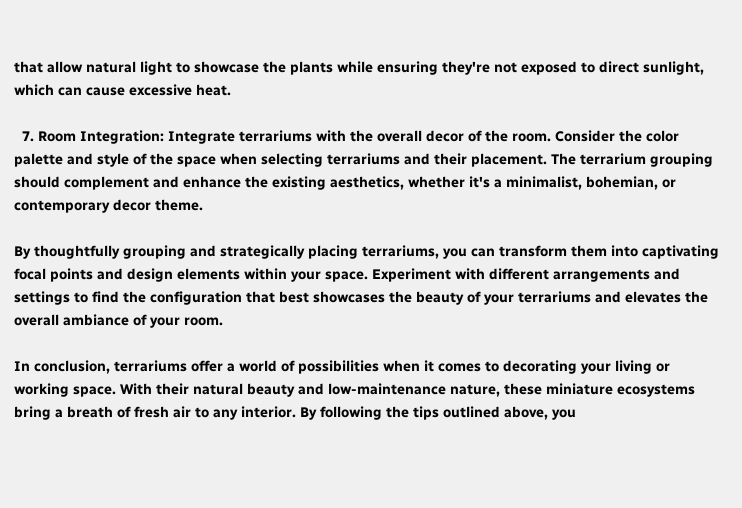that allow natural light to showcase the plants while ensuring they're not exposed to direct sunlight, which can cause excessive heat.

  7. Room Integration: Integrate terrariums with the overall decor of the room. Consider the color palette and style of the space when selecting terrariums and their placement. The terrarium grouping should complement and enhance the existing aesthetics, whether it's a minimalist, bohemian, or contemporary decor theme.

By thoughtfully grouping and strategically placing terrariums, you can transform them into captivating focal points and design elements within your space. Experiment with different arrangements and settings to find the configuration that best showcases the beauty of your terrariums and elevates the overall ambiance of your room.

In conclusion, terrariums offer a world of possibilities when it comes to decorating your living or working space. With their natural beauty and low-maintenance nature, these miniature ecosystems bring a breath of fresh air to any interior. By following the tips outlined above, you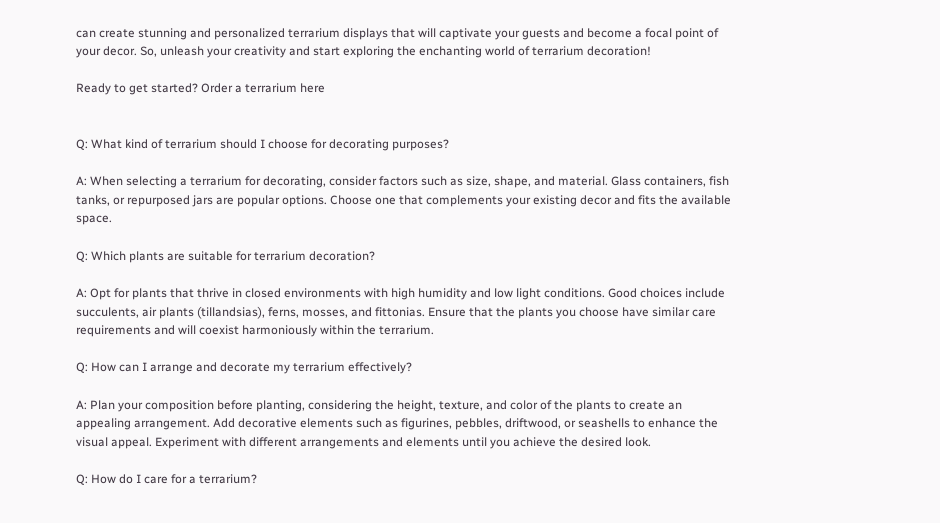can create stunning and personalized terrarium displays that will captivate your guests and become a focal point of your decor. So, unleash your creativity and start exploring the enchanting world of terrarium decoration!

Ready to get started? Order a terrarium here


Q: What kind of terrarium should I choose for decorating purposes?

A: When selecting a terrarium for decorating, consider factors such as size, shape, and material. Glass containers, fish tanks, or repurposed jars are popular options. Choose one that complements your existing decor and fits the available space.

Q: Which plants are suitable for terrarium decoration?

A: Opt for plants that thrive in closed environments with high humidity and low light conditions. Good choices include succulents, air plants (tillandsias), ferns, mosses, and fittonias. Ensure that the plants you choose have similar care requirements and will coexist harmoniously within the terrarium.

Q: How can I arrange and decorate my terrarium effectively?

A: Plan your composition before planting, considering the height, texture, and color of the plants to create an appealing arrangement. Add decorative elements such as figurines, pebbles, driftwood, or seashells to enhance the visual appeal. Experiment with different arrangements and elements until you achieve the desired look.

Q: How do I care for a terrarium?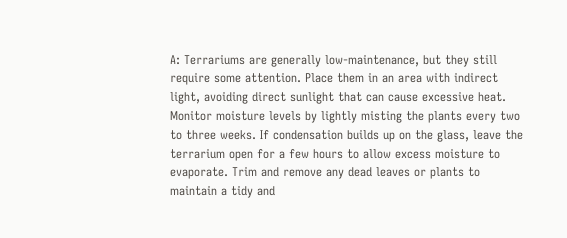A: Terrariums are generally low-maintenance, but they still require some attention. Place them in an area with indirect light, avoiding direct sunlight that can cause excessive heat. Monitor moisture levels by lightly misting the plants every two to three weeks. If condensation builds up on the glass, leave the terrarium open for a few hours to allow excess moisture to evaporate. Trim and remove any dead leaves or plants to maintain a tidy and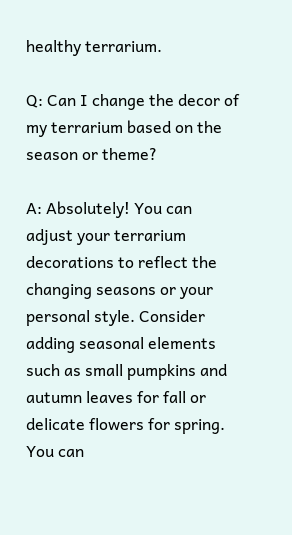healthy terrarium.

Q: Can I change the decor of my terrarium based on the season or theme?

A: Absolutely! You can adjust your terrarium decorations to reflect the changing seasons or your personal style. Consider adding seasonal elements such as small pumpkins and autumn leaves for fall or delicate flowers for spring. You can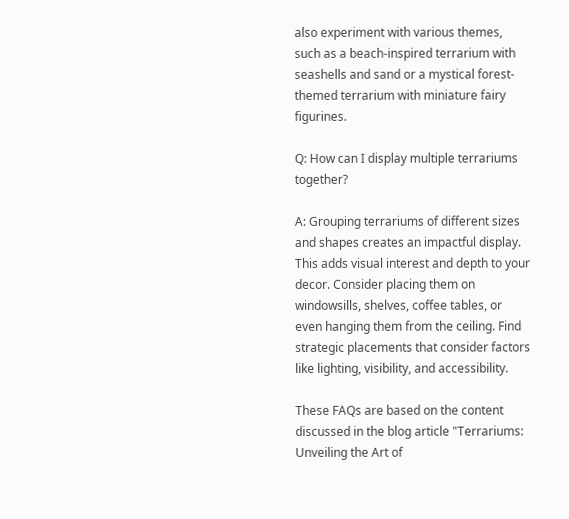also experiment with various themes, such as a beach-inspired terrarium with seashells and sand or a mystical forest-themed terrarium with miniature fairy figurines.

Q: How can I display multiple terrariums together?

A: Grouping terrariums of different sizes and shapes creates an impactful display. This adds visual interest and depth to your decor. Consider placing them on windowsills, shelves, coffee tables, or even hanging them from the ceiling. Find strategic placements that consider factors like lighting, visibility, and accessibility.

These FAQs are based on the content discussed in the blog article "Terrariums: Unveiling the Art of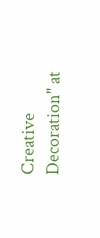Creative Decoration" at